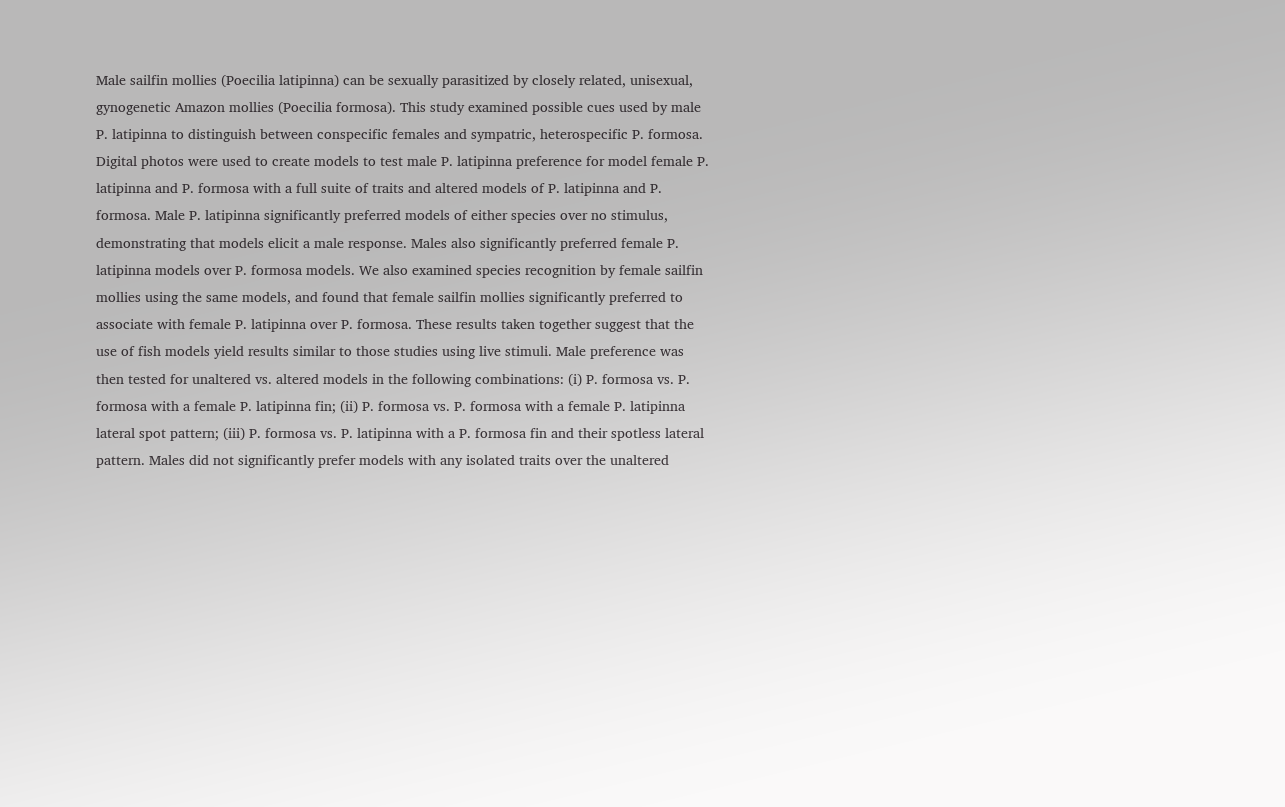Male sailfin mollies (Poecilia latipinna) can be sexually parasitized by closely related, unisexual, gynogenetic Amazon mollies (Poecilia formosa). This study examined possible cues used by male P. latipinna to distinguish between conspecific females and sympatric, heterospecific P. formosa. Digital photos were used to create models to test male P. latipinna preference for model female P. latipinna and P. formosa with a full suite of traits and altered models of P. latipinna and P. formosa. Male P. latipinna significantly preferred models of either species over no stimulus, demonstrating that models elicit a male response. Males also significantly preferred female P. latipinna models over P. formosa models. We also examined species recognition by female sailfin mollies using the same models, and found that female sailfin mollies significantly preferred to associate with female P. latipinna over P. formosa. These results taken together suggest that the use of fish models yield results similar to those studies using live stimuli. Male preference was then tested for unaltered vs. altered models in the following combinations: (i) P. formosa vs. P. formosa with a female P. latipinna fin; (ii) P. formosa vs. P. formosa with a female P. latipinna lateral spot pattern; (iii) P. formosa vs. P. latipinna with a P. formosa fin and their spotless lateral pattern. Males did not significantly prefer models with any isolated traits over the unaltered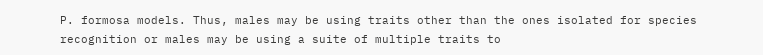P. formosa models. Thus, males may be using traits other than the ones isolated for species recognition or males may be using a suite of multiple traits to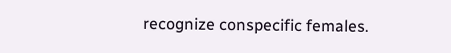recognize conspecific females.